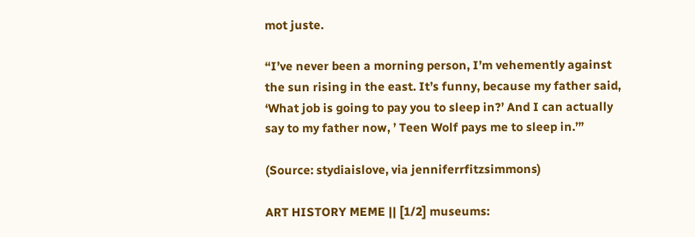mot juste.

“I’ve never been a morning person, I’m vehemently against the sun rising in the east. It’s funny, because my father said, ‘What job is going to pay you to sleep in?’ And I can actually say to my father now, ’ Teen Wolf pays me to sleep in.’”

(Source: stydiaislove, via jenniferrfitzsimmons)

ART HISTORY MEME || [1/2] museums: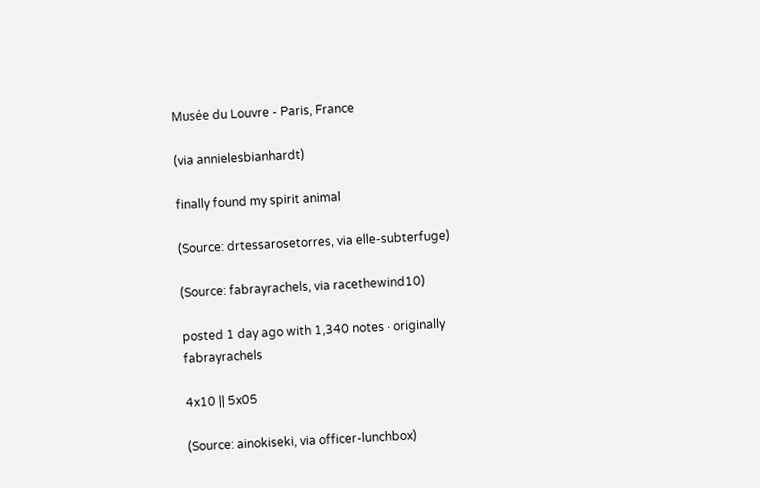Musée du Louvre - Paris, France

(via annielesbianhardt)

finally found my spirit animal

(Source: drtessarosetorres, via elle-subterfuge)

(Source: fabrayrachels, via racethewind10)

posted 1 day ago with 1,340 notes · originally fabrayrachels

4x10 || 5x05

(Source: ainokiseki, via officer-lunchbox)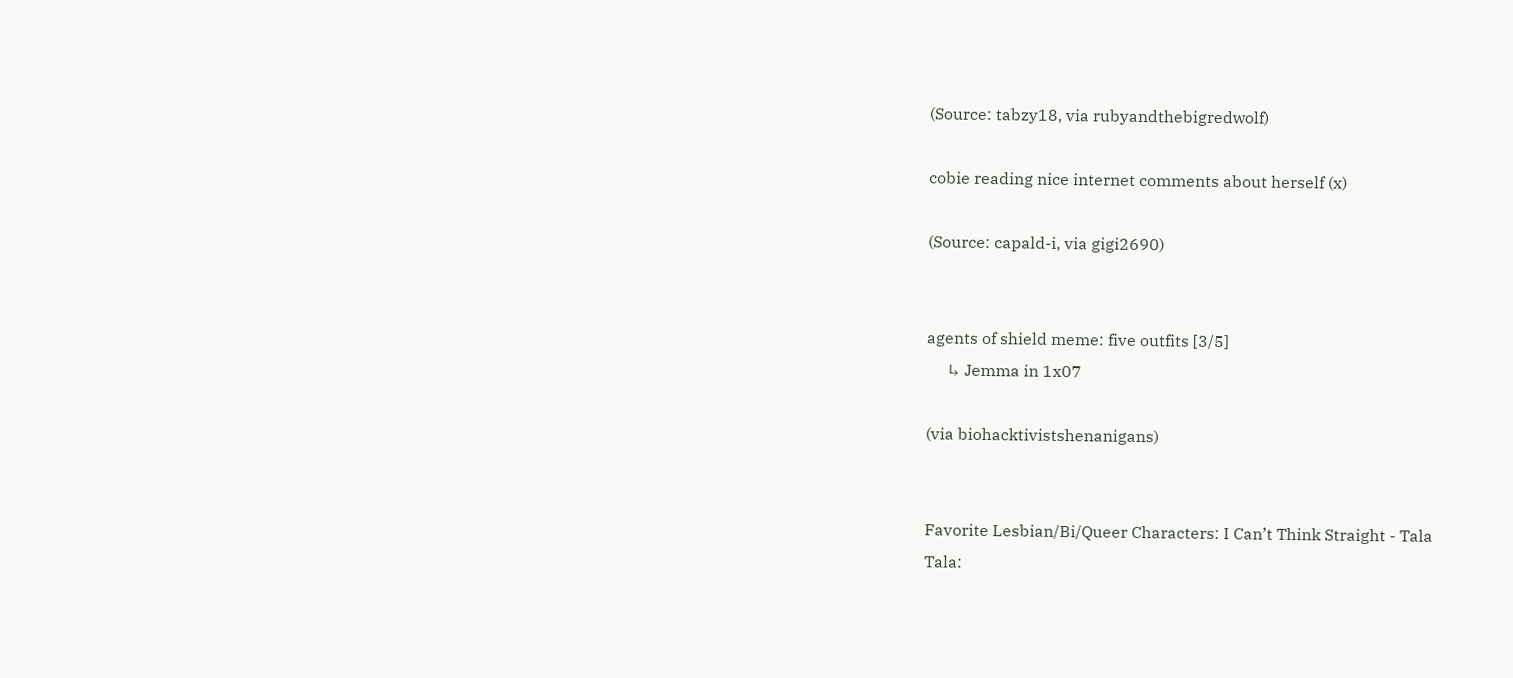(Source: tabzy18, via rubyandthebigredwolf)

cobie reading nice internet comments about herself (x)

(Source: capald-i, via gigi2690)


agents of shield meme: five outfits [3/5]
     ↳ Jemma in 1x07

(via biohacktivistshenanigans)


Favorite Lesbian/Bi/Queer Characters: I Can’t Think Straight - Tala
Tala: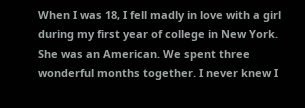When I was 18, I fell madly in love with a girl during my first year of college in New York. She was an American. We spent three wonderful months together. I never knew I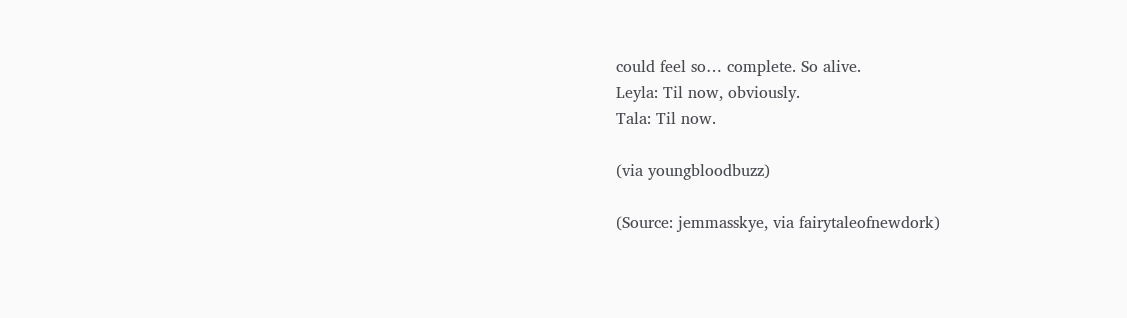could feel so… complete. So alive.
Leyla: Til now, obviously.
Tala: Til now.

(via youngbloodbuzz)

(Source: jemmasskye, via fairytaleofnewdork)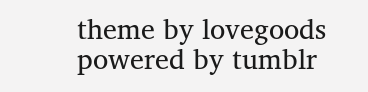theme by lovegoods powered by tumblr